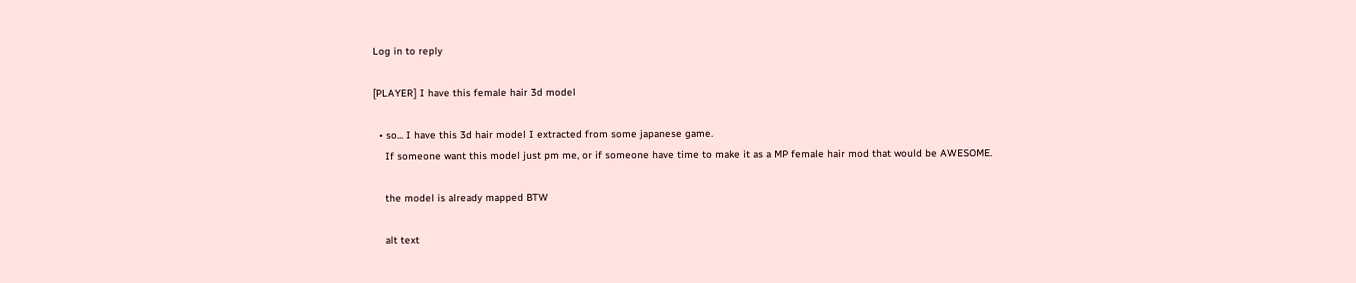Log in to reply

[PLAYER] I have this female hair 3d model

  • so... I have this 3d hair model I extracted from some japanese game.
    If someone want this model just pm me, or if someone have time to make it as a MP female hair mod that would be AWESOME.

    the model is already mapped BTW

    alt text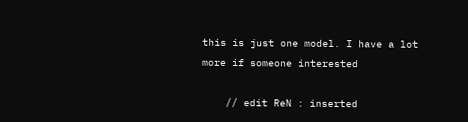this is just one model. I have a lot more if someone interested

    // edit ReN : inserted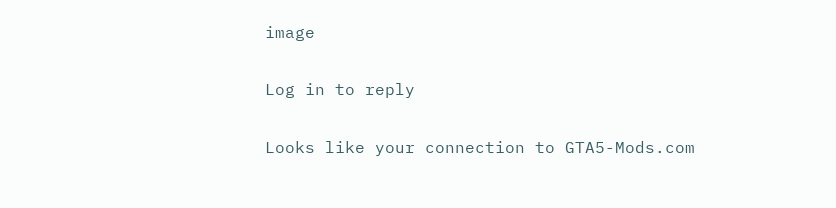image

Log in to reply

Looks like your connection to GTA5-Mods.com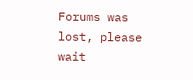Forums was lost, please wait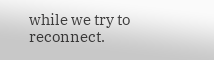while we try to reconnect.